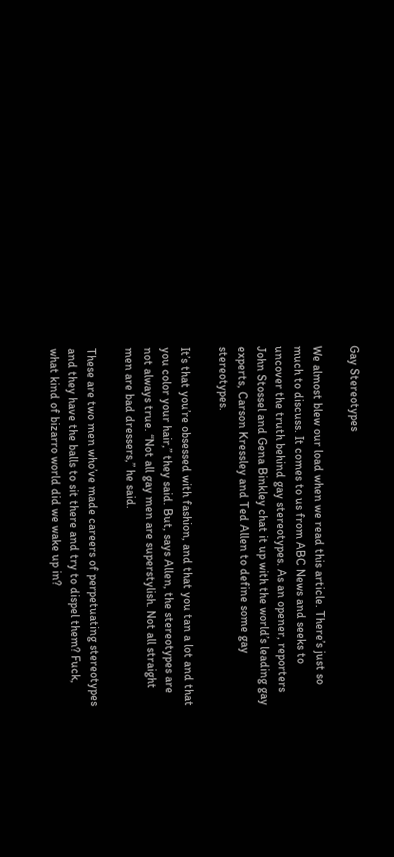Gay Stereotypes

We almost blew our load when we read this article. There’s just so much to discuss. It comes to us from ABC News and seeks to uncover the truth behind gay stereotypes. As an opener, reporters John Stossel and Gena Binkley chat it up with the world’s leading gay experts, Carson Kressley and Ted Allen to define some gay stereotypes.

It’s that you’re obsessed with fashion, and that you tan a lot and that you color your hair,” they said. But, says Allen, the stereotypes are not always true. “Not all gay men are superstylish. Not all straight men are bad dressers,” he said.

These are two men who’ve made careers of perpetuating stereotypes and they have the balls to sit there and try to dispel them? Fuck, what kind of bizarro world did we wake up in?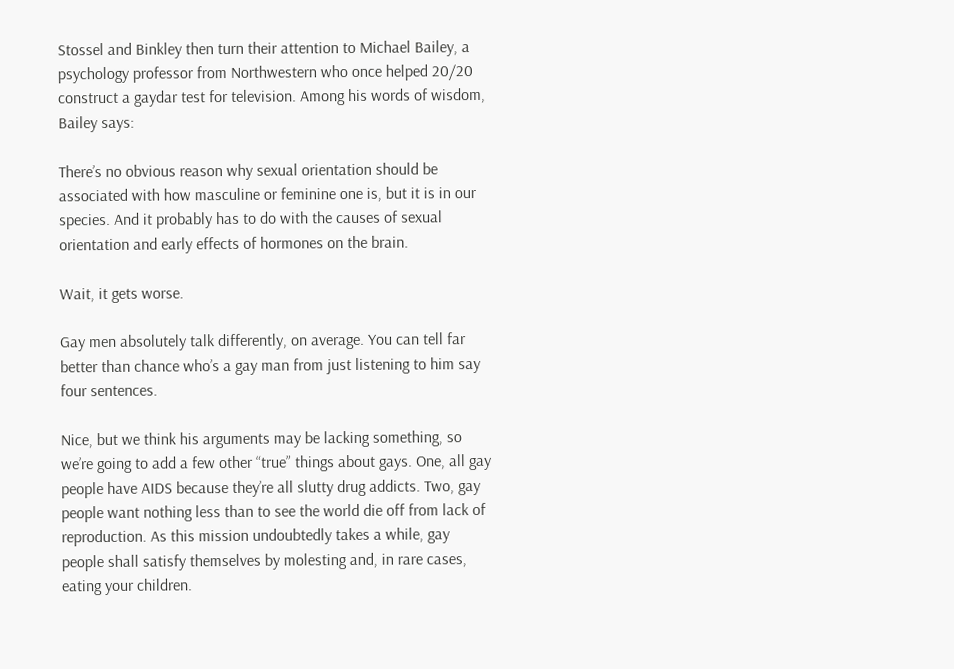Stossel and Binkley then turn their attention to Michael Bailey, a psychology professor from Northwestern who once helped 20/20 construct a gaydar test for television. Among his words of wisdom, Bailey says:

There’s no obvious reason why sexual orientation should be associated with how masculine or feminine one is, but it is in our species. And it probably has to do with the causes of sexual orientation and early effects of hormones on the brain.

Wait, it gets worse.

Gay men absolutely talk differently, on average. You can tell far better than chance who’s a gay man from just listening to him say four sentences.

Nice, but we think his arguments may be lacking something, so we’re going to add a few other “true” things about gays. One, all gay people have AIDS because they’re all slutty drug addicts. Two, gay people want nothing less than to see the world die off from lack of reproduction. As this mission undoubtedly takes a while, gay people shall satisfy themselves by molesting and, in rare cases, eating your children.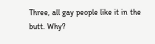Three, all gay people like it in the butt. Why?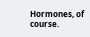Hormones, of course.